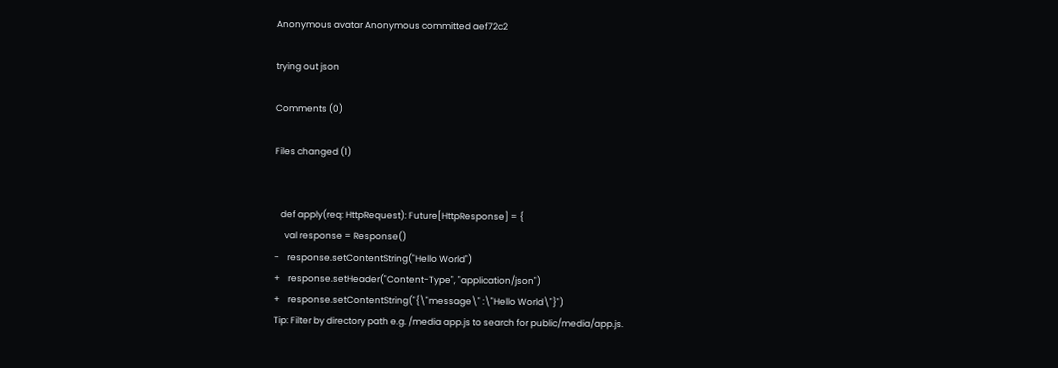Anonymous avatar Anonymous committed aef72c2

trying out json

Comments (0)

Files changed (1)


   def apply(req: HttpRequest): Future[HttpResponse] = {
     val response = Response()
-    response.setContentString("Hello World")
+    response.setHeader("Content-Type", "application/json")
+    response.setContentString("{\"message\" :\"Hello World\"}")
Tip: Filter by directory path e.g. /media app.js to search for public/media/app.js.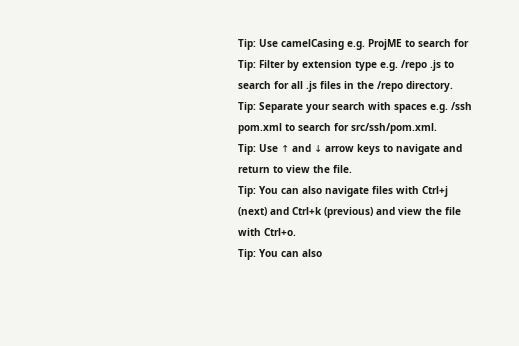Tip: Use camelCasing e.g. ProjME to search for
Tip: Filter by extension type e.g. /repo .js to search for all .js files in the /repo directory.
Tip: Separate your search with spaces e.g. /ssh pom.xml to search for src/ssh/pom.xml.
Tip: Use ↑ and ↓ arrow keys to navigate and return to view the file.
Tip: You can also navigate files with Ctrl+j (next) and Ctrl+k (previous) and view the file with Ctrl+o.
Tip: You can also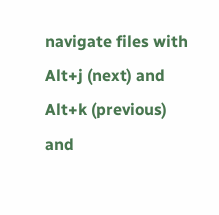navigate files with Alt+j (next) and Alt+k (previous) and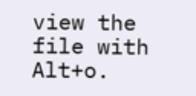view the file with Alt+o.